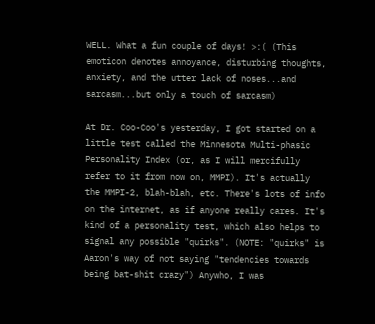WELL. What a fun couple of days! >:( (This emoticon denotes annoyance, disturbing thoughts, anxiety, and the utter lack of noses...and sarcasm...but only a touch of sarcasm)

At Dr. Coo-Coo's yesterday, I got started on a little test called the Minnesota Multi-phasic Personality Index (or, as I will mercifully refer to it from now on, MMPI). It's actually the MMPI-2, blah-blah, etc. There's lots of info on the internet, as if anyone really cares. It's kind of a personality test, which also helps to signal any possible "quirks". (NOTE: "quirks" is Aaron's way of not saying "tendencies towards being bat-shit crazy") Anywho, I was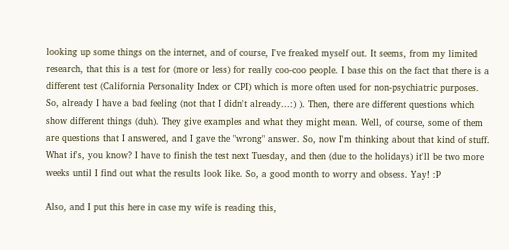looking up some things on the internet, and of course, I've freaked myself out. It seems, from my limited research, that this is a test for (more or less) for really coo-coo people. I base this on the fact that there is a different test (California Personality Index or CPI) which is more often used for non-psychiatric purposes. So, already I have a bad feeling (not that I didn't already...:) ). Then, there are different questions which show different things (duh). They give examples and what they might mean. Well, of course, some of them are questions that I answered, and I gave the "wrong" answer. So, now I'm thinking about that kind of stuff. What if's, you know? I have to finish the test next Tuesday, and then (due to the holidays) it'll be two more weeks until I find out what the results look like. So, a good month to worry and obsess. Yay! :P

Also, and I put this here in case my wife is reading this,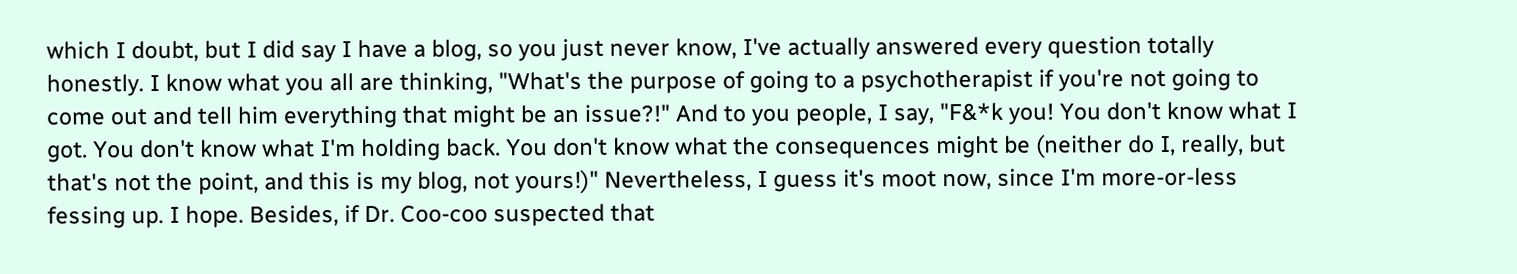which I doubt, but I did say I have a blog, so you just never know, I've actually answered every question totally honestly. I know what you all are thinking, "What's the purpose of going to a psychotherapist if you're not going to come out and tell him everything that might be an issue?!" And to you people, I say, "F&*k you! You don't know what I got. You don't know what I'm holding back. You don't know what the consequences might be (neither do I, really, but that's not the point, and this is my blog, not yours!)" Nevertheless, I guess it's moot now, since I'm more-or-less fessing up. I hope. Besides, if Dr. Coo-coo suspected that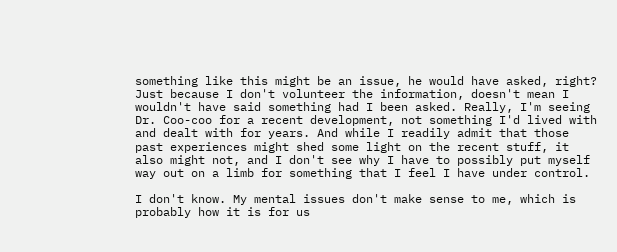something like this might be an issue, he would have asked, right? Just because I don't volunteer the information, doesn't mean I wouldn't have said something had I been asked. Really, I'm seeing Dr. Coo-coo for a recent development, not something I'd lived with and dealt with for years. And while I readily admit that those past experiences might shed some light on the recent stuff, it also might not, and I don't see why I have to possibly put myself way out on a limb for something that I feel I have under control.

I don't know. My mental issues don't make sense to me, which is probably how it is for us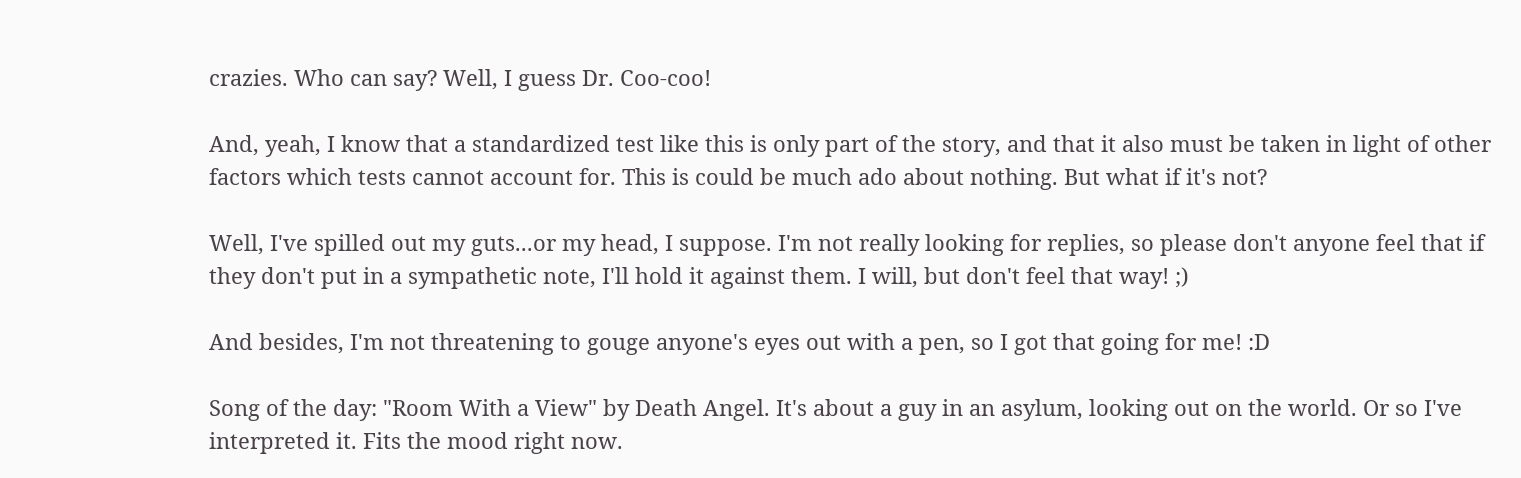crazies. Who can say? Well, I guess Dr. Coo-coo!

And, yeah, I know that a standardized test like this is only part of the story, and that it also must be taken in light of other factors which tests cannot account for. This is could be much ado about nothing. But what if it's not?

Well, I've spilled out my guts...or my head, I suppose. I'm not really looking for replies, so please don't anyone feel that if they don't put in a sympathetic note, I'll hold it against them. I will, but don't feel that way! ;)

And besides, I'm not threatening to gouge anyone's eyes out with a pen, so I got that going for me! :D

Song of the day: "Room With a View" by Death Angel. It's about a guy in an asylum, looking out on the world. Or so I've interpreted it. Fits the mood right now.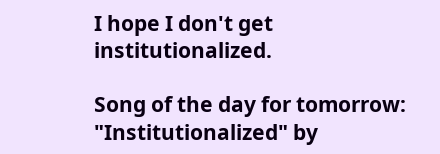I hope I don't get institutionalized.

Song of the day for tomorrow: "Institutionalized" by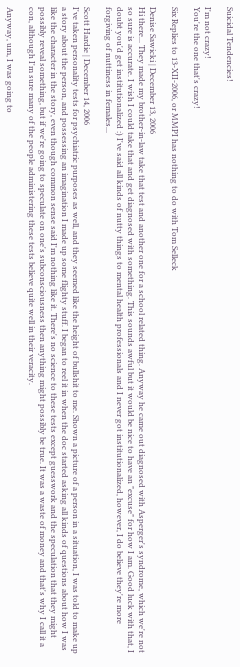Suicidal Tendencies!

I'm not crazy!
You're the one that's crazy!

Six Replies to 13-XII-2006, or MMPI has nothing to do with Tom Selleck

Denise Sawicki | December 13, 2006
Hi there... They made my brother-in-law take that test and another one for a school related thing. Anyway he came out diagnosed with Asperger's syndrome, which we're not so sure is accurate. I wish I could take that and get diagnosed with something. This sounds awful but it would be nice to have an "excuse" for how I am. Good luck with that, I doubt you'd get institutionalized :) I've said all kinds of nutty things to mental health professionals and I never got institutionalized, however, I do believe they're more forgiving of nuttiness in females...

Scott Hardie | December 14, 2006
I've taken personality tests for psychiatric purposes as well, and they seemed like the height of bullshit to me. Shown a picture of a person in a situation, I was told to make up a story about the person, and possessing an imagination I made up some flighty stuff. I began to reel it in when the doc started asking all kinds of questions about how I was like the character in the story, even though common sense said I'm nothing like it. There's no science to these tests except guesswork and the speculation that they might possibly reveal something, but if we're going to speculate on one's subconsciousness then anything might possibly be true. It was a waste of money and that's why I call it a con, although I'm sure many of the people administering these tests believe quite well in their veracity.

Anyway, um, I was going to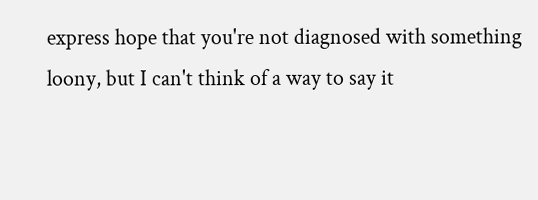express hope that you're not diagnosed with something loony, but I can't think of a way to say it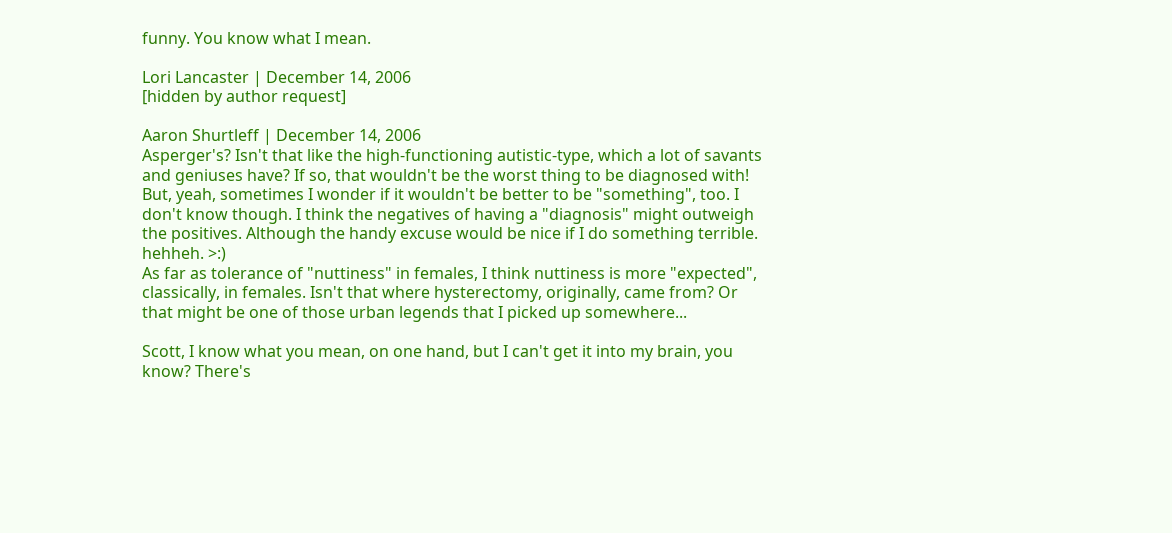funny. You know what I mean.

Lori Lancaster | December 14, 2006
[hidden by author request]

Aaron Shurtleff | December 14, 2006
Asperger's? Isn't that like the high-functioning autistic-type, which a lot of savants and geniuses have? If so, that wouldn't be the worst thing to be diagnosed with! But, yeah, sometimes I wonder if it wouldn't be better to be "something", too. I don't know though. I think the negatives of having a "diagnosis" might outweigh the positives. Although the handy excuse would be nice if I do something terrible. hehheh. >:)
As far as tolerance of "nuttiness" in females, I think nuttiness is more "expected", classically, in females. Isn't that where hysterectomy, originally, came from? Or that might be one of those urban legends that I picked up somewhere...

Scott, I know what you mean, on one hand, but I can't get it into my brain, you know? There's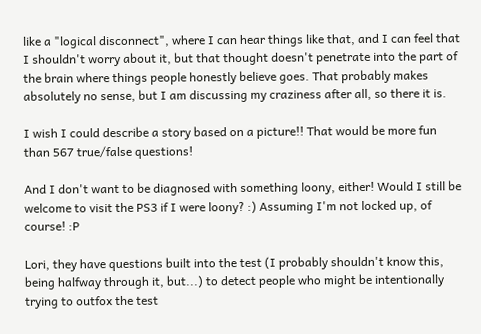like a "logical disconnect", where I can hear things like that, and I can feel that I shouldn't worry about it, but that thought doesn't penetrate into the part of the brain where things people honestly believe goes. That probably makes absolutely no sense, but I am discussing my craziness after all, so there it is.

I wish I could describe a story based on a picture!! That would be more fun than 567 true/false questions!

And I don't want to be diagnosed with something loony, either! Would I still be welcome to visit the PS3 if I were loony? :) Assuming I'm not locked up, of course! :P

Lori, they have questions built into the test (I probably shouldn't know this, being halfway through it, but...) to detect people who might be intentionally trying to outfox the test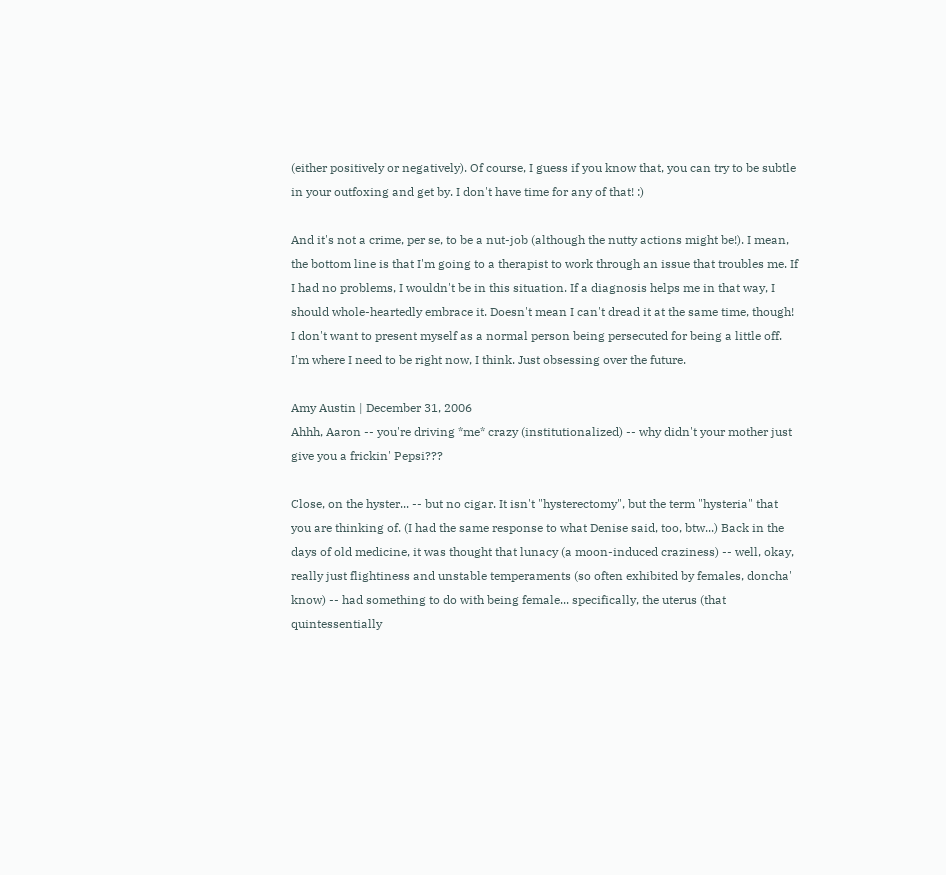(either positively or negatively). Of course, I guess if you know that, you can try to be subtle in your outfoxing and get by. I don't have time for any of that! :)

And it's not a crime, per se, to be a nut-job (although the nutty actions might be!). I mean, the bottom line is that I'm going to a therapist to work through an issue that troubles me. If I had no problems, I wouldn't be in this situation. If a diagnosis helps me in that way, I should whole-heartedly embrace it. Doesn't mean I can't dread it at the same time, though! I don't want to present myself as a normal person being persecuted for being a little off. I'm where I need to be right now, I think. Just obsessing over the future.

Amy Austin | December 31, 2006
Ahhh, Aaron -- you're driving *me* crazy (institutionalized) -- why didn't your mother just give you a frickin' Pepsi???

Close, on the hyster... -- but no cigar. It isn't "hysterectomy", but the term "hysteria" that you are thinking of. (I had the same response to what Denise said, too, btw...) Back in the days of old medicine, it was thought that lunacy (a moon-induced craziness) -- well, okay, really just flightiness and unstable temperaments (so often exhibited by females, doncha' know) -- had something to do with being female... specifically, the uterus (that quintessentially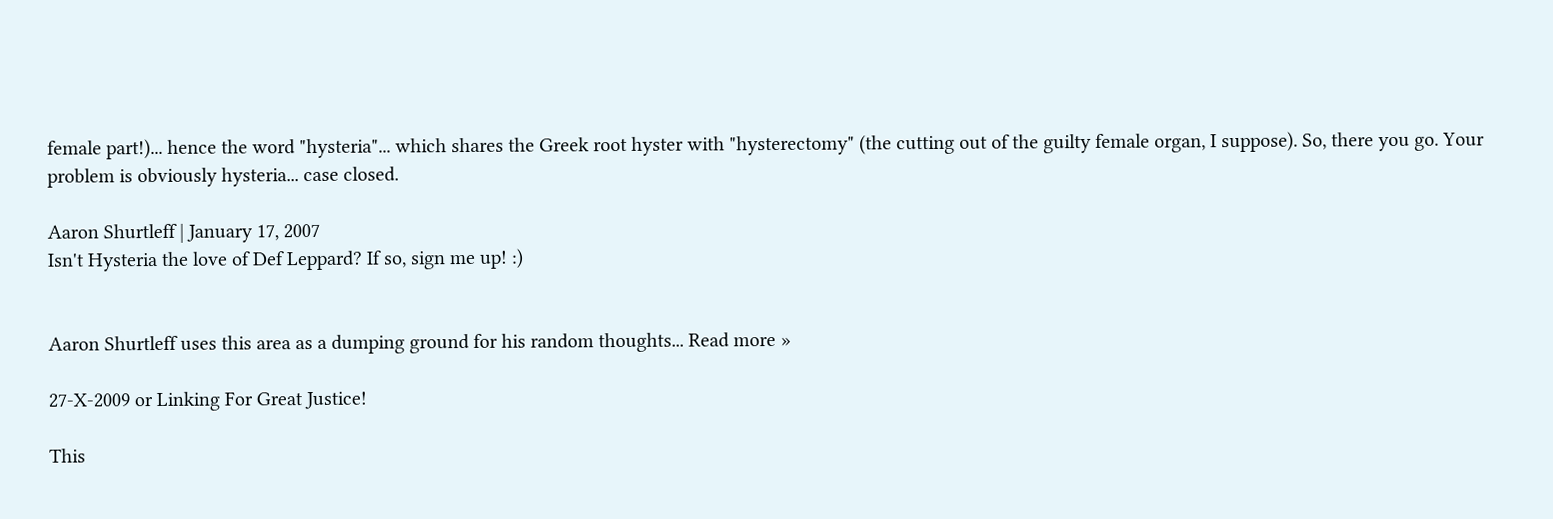female part!)... hence the word "hysteria"... which shares the Greek root hyster with "hysterectomy" (the cutting out of the guilty female organ, I suppose). So, there you go. Your problem is obviously hysteria... case closed.

Aaron Shurtleff | January 17, 2007
Isn't Hysteria the love of Def Leppard? If so, sign me up! :)


Aaron Shurtleff uses this area as a dumping ground for his random thoughts... Read more »

27-X-2009 or Linking For Great Justice!

This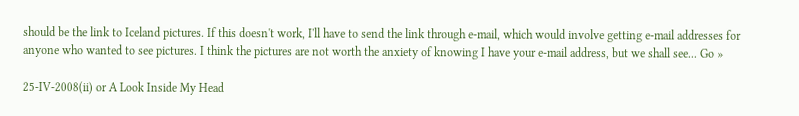should be the link to Iceland pictures. If this doesn't work, I'll have to send the link through e-mail, which would involve getting e-mail addresses for anyone who wanted to see pictures. I think the pictures are not worth the anxiety of knowing I have your e-mail address, but we shall see... Go »

25-IV-2008(ii) or A Look Inside My Head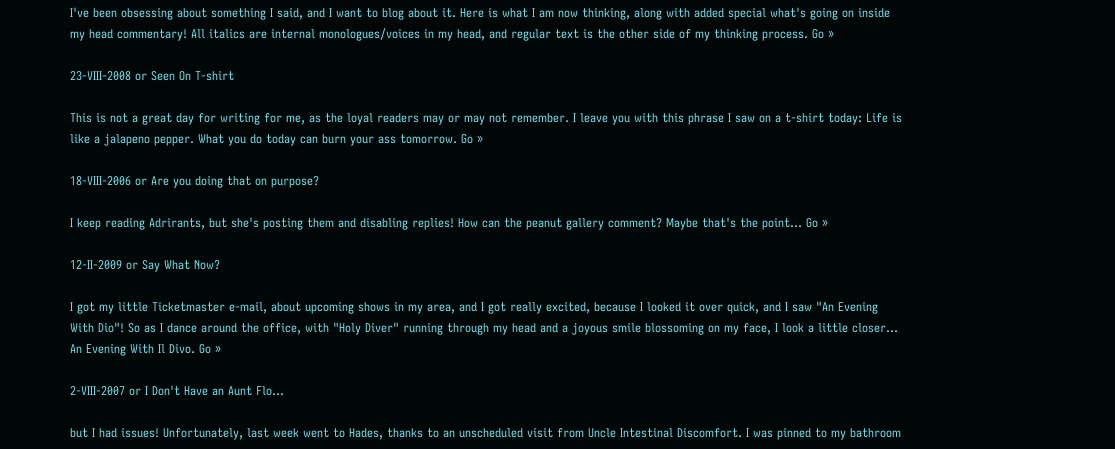I've been obsessing about something I said, and I want to blog about it. Here is what I am now thinking, along with added special what's going on inside my head commentary! All italics are internal monologues/voices in my head, and regular text is the other side of my thinking process. Go »

23-VIII-2008 or Seen On T-shirt

This is not a great day for writing for me, as the loyal readers may or may not remember. I leave you with this phrase I saw on a t-shirt today: Life is like a jalapeno pepper. What you do today can burn your ass tomorrow. Go »

18-VIII-2006 or Are you doing that on purpose?

I keep reading Adrirants, but she's posting them and disabling replies! How can the peanut gallery comment? Maybe that's the point... Go »

12-II-2009 or Say What Now?

I got my little Ticketmaster e-mail, about upcoming shows in my area, and I got really excited, because I looked it over quick, and I saw "An Evening With Dio"! So as I dance around the office, with "Holy Diver" running through my head and a joyous smile blossoming on my face, I look a little closer... An Evening With Il Divo. Go »

2-VIII-2007 or I Don't Have an Aunt Flo...

but I had issues! Unfortunately, last week went to Hades, thanks to an unscheduled visit from Uncle Intestinal Discomfort. I was pinned to my bathroom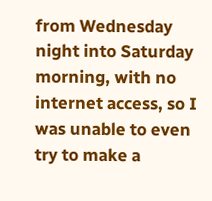from Wednesday night into Saturday morning, with no internet access, so I was unable to even try to make a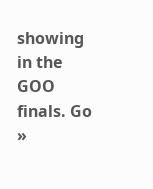showing in the GOO finals. Go »